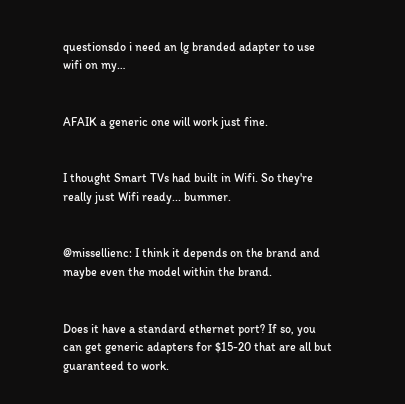questionsdo i need an lg branded adapter to use wifi on my…


AFAIK a generic one will work just fine.


I thought Smart TVs had built in Wifi. So they're really just Wifi ready... bummer.


@missellienc: I think it depends on the brand and maybe even the model within the brand.


Does it have a standard ethernet port? If so, you can get generic adapters for $15-20 that are all but guaranteed to work.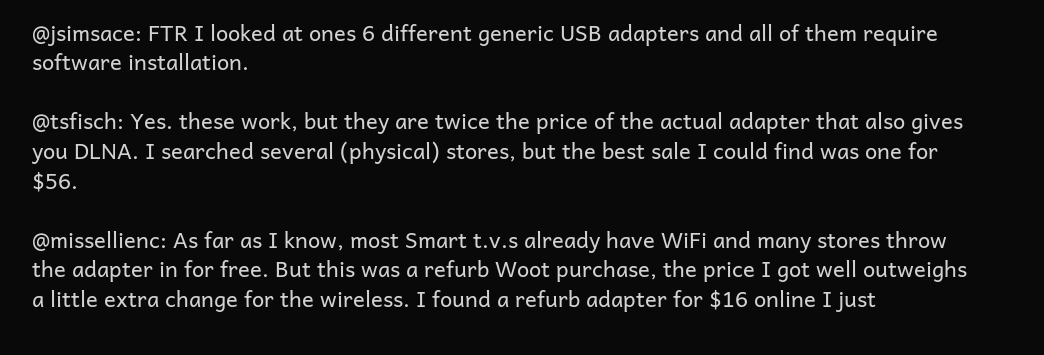@jsimsace: FTR I looked at ones 6 different generic USB adapters and all of them require software installation.

@tsfisch: Yes. these work, but they are twice the price of the actual adapter that also gives you DLNA. I searched several (physical) stores, but the best sale I could find was one for $56.

@missellienc: As far as I know, most Smart t.v.s already have WiFi and many stores throw the adapter in for free. But this was a refurb Woot purchase, the price I got well outweighs a little extra change for the wireless. I found a refurb adapter for $16 online I just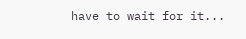have to wait for it...